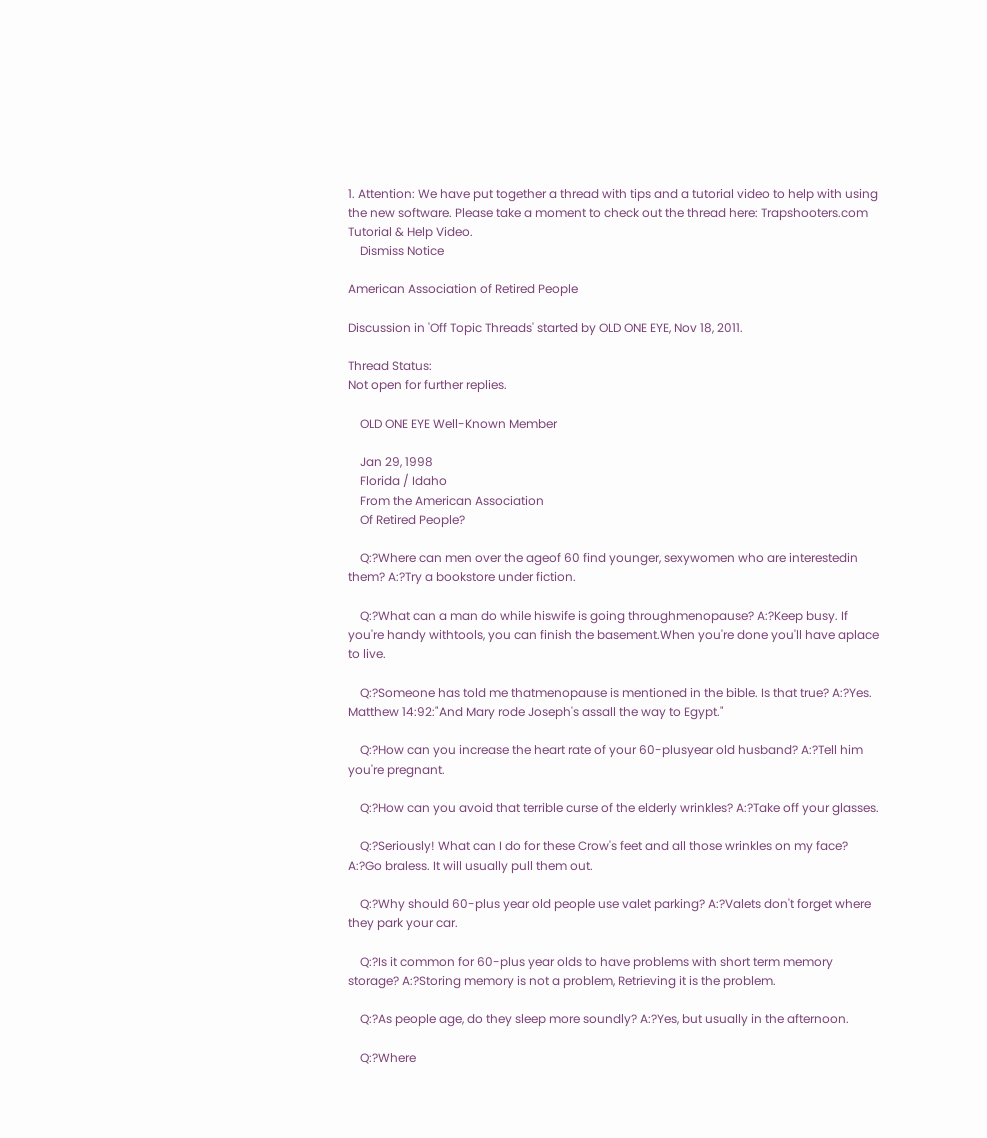1. Attention: We have put together a thread with tips and a tutorial video to help with using the new software. Please take a moment to check out the thread here: Trapshooters.com Tutorial & Help Video.
    Dismiss Notice

American Association of Retired People

Discussion in 'Off Topic Threads' started by OLD ONE EYE, Nov 18, 2011.

Thread Status:
Not open for further replies.

    OLD ONE EYE Well-Known Member

    Jan 29, 1998
    Florida / Idaho
    From the American Association
    Of Retired People?

    Q:?Where can men over the ageof 60 find younger, sexywomen who are interestedin them? A:?Try a bookstore under fiction.

    Q:?What can a man do while hiswife is going throughmenopause? A:?Keep busy. If you're handy withtools, you can finish the basement.When you're done you'll have aplace to live.

    Q:?Someone has told me thatmenopause is mentioned in the bible. Is that true? A:?Yes. Matthew 14:92:"And Mary rode Joseph's assall the way to Egypt."

    Q:?How can you increase the heart rate of your 60-plusyear old husband? A:?Tell him you're pregnant.

    Q:?How can you avoid that terrible curse of the elderly wrinkles? A:?Take off your glasses.

    Q:?Seriously! What can I do for these Crow's feet and all those wrinkles on my face? A:?Go braless. It will usually pull them out.

    Q:?Why should 60-plus year old people use valet parking? A:?Valets don't forget where they park your car.

    Q:?Is it common for 60-plus year olds to have problems with short term memory storage? A:?Storing memory is not a problem, Retrieving it is the problem.

    Q:?As people age, do they sleep more soundly? A:?Yes, but usually in the afternoon.

    Q:?Where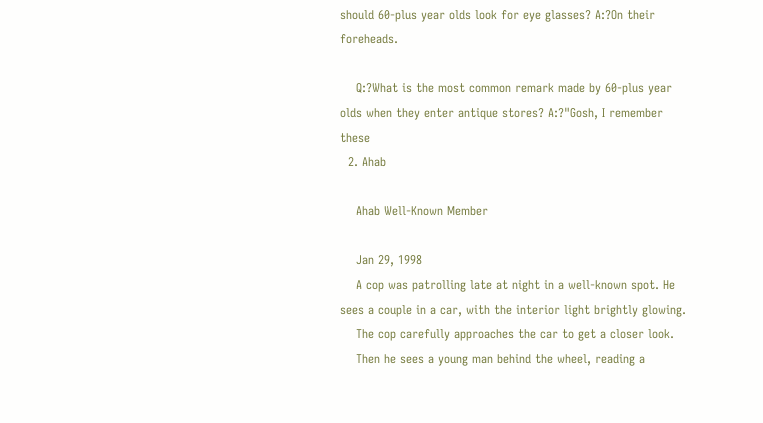should 60-plus year olds look for eye glasses? A:?On their foreheads.

    Q:?What is the most common remark made by 60-plus year olds when they enter antique stores? A:?"Gosh, I remember these
  2. Ahab

    Ahab Well-Known Member

    Jan 29, 1998
    A cop was patrolling late at night in a well-known spot. He sees a couple in a car, with the interior light brightly glowing.
    The cop carefully approaches the car to get a closer look.
    Then he sees a young man behind the wheel, reading a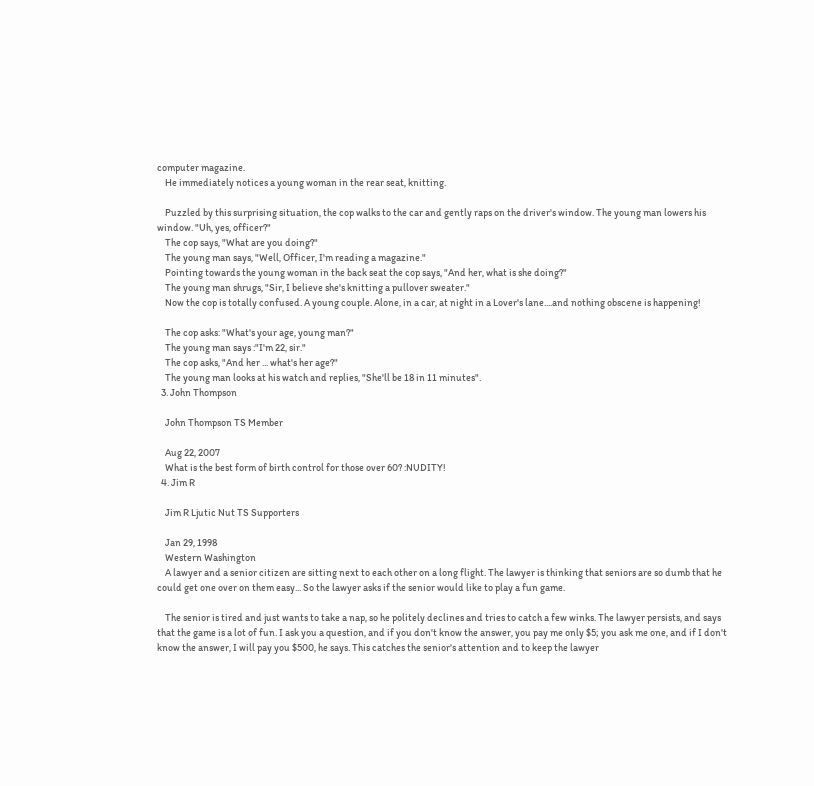computer magazine.
    He immediately notices a young woman in the rear seat, knitting.

    Puzzled by this surprising situation, the cop walks to the car and gently raps on the driver's window. The young man lowers his window. "Uh, yes, officer?"
    The cop says, "What are you doing?"
    The young man says, "Well, Officer, I'm reading a magazine."
    Pointing towards the young woman in the back seat the cop says, "And her, what is she doing?"
    The young man shrugs, "Sir, I believe she's knitting a pullover sweater."
    Now the cop is totally confused. A young couple. Alone, in a car, at night in a Lover's lane....and nothing obscene is happening!

    The cop asks: "What's your age, young man?"
    The young man says :"I'm 22, sir."
    The cop asks, "And her ... what's her age?"
    The young man looks at his watch and replies, "She'll be 18 in 11 minutes".
  3. John Thompson

    John Thompson TS Member

    Aug 22, 2007
    What is the best form of birth control for those over 60? :NUDITY!
  4. Jim R

    Jim R Ljutic Nut TS Supporters

    Jan 29, 1998
    Western Washington
    A lawyer and a senior citizen are sitting next to each other on a long flight. The lawyer is thinking that seniors are so dumb that he could get one over on them easy... So the lawyer asks if the senior would like to play a fun game.

    The senior is tired and just wants to take a nap, so he politely declines and tries to catch a few winks. The lawyer persists, and says that the game is a lot of fun. I ask you a question, and if you don't know the answer, you pay me only $5; you ask me one, and if I don't know the answer, I will pay you $500, he says. This catches the senior's attention and to keep the lawyer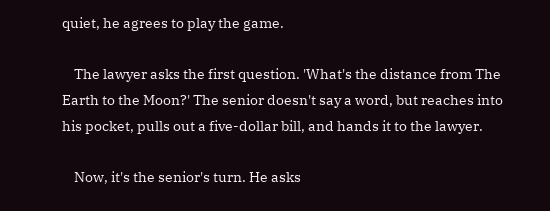quiet, he agrees to play the game.

    The lawyer asks the first question. 'What's the distance from The Earth to the Moon?' The senior doesn't say a word, but reaches into his pocket, pulls out a five-dollar bill, and hands it to the lawyer.

    Now, it's the senior's turn. He asks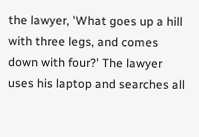the lawyer, 'What goes up a hill with three legs, and comes down with four?' The lawyer uses his laptop and searches all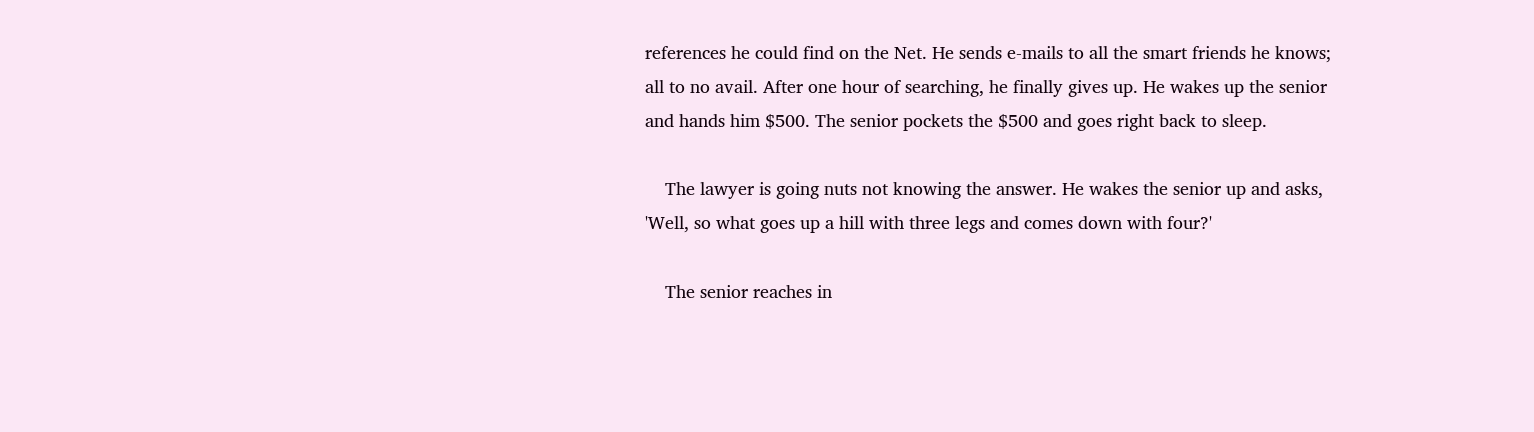references he could find on the Net. He sends e-mails to all the smart friends he knows; all to no avail. After one hour of searching, he finally gives up. He wakes up the senior and hands him $500. The senior pockets the $500 and goes right back to sleep.

    The lawyer is going nuts not knowing the answer. He wakes the senior up and asks, 'Well, so what goes up a hill with three legs and comes down with four?'

    The senior reaches in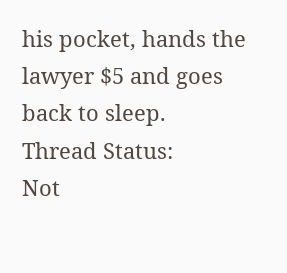his pocket, hands the lawyer $5 and goes back to sleep.
Thread Status:
Not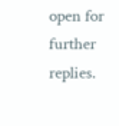open for further replies.